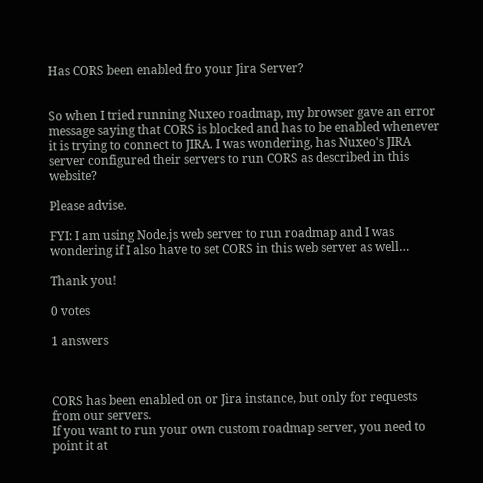Has CORS been enabled fro your Jira Server?


So when I tried running Nuxeo roadmap, my browser gave an error message saying that CORS is blocked and has to be enabled whenever it is trying to connect to JIRA. I was wondering, has Nuxeo's JIRA server configured their servers to run CORS as described in this website?

Please advise.

FYI: I am using Node.js web server to run roadmap and I was wondering if I also have to set CORS in this web server as well…

Thank you!

0 votes

1 answers



CORS has been enabled on or Jira instance, but only for requests from our servers.
If you want to run your own custom roadmap server, you need to point it at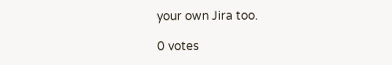your own Jira too.

0 votes